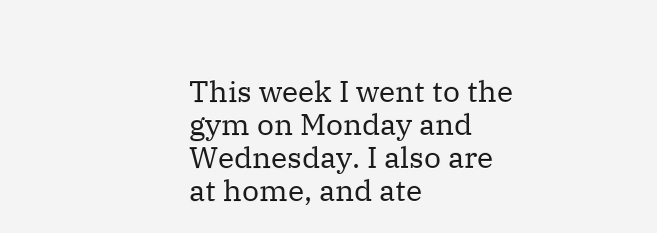This week I went to the gym on Monday and Wednesday. I also are at home, and ate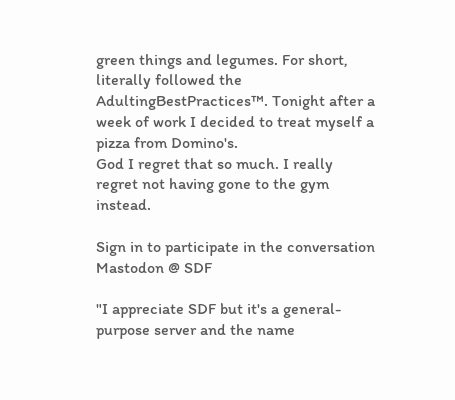green things and legumes. For short, literally followed the AdultingBestPractices™. Tonight after a week of work I decided to treat myself a pizza from Domino's.
God I regret that so much. I really regret not having gone to the gym instead.

Sign in to participate in the conversation
Mastodon @ SDF

"I appreciate SDF but it's a general-purpose server and the name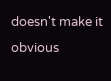doesn't make it obvious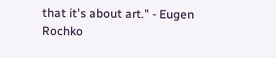that it's about art." - Eugen Rochko